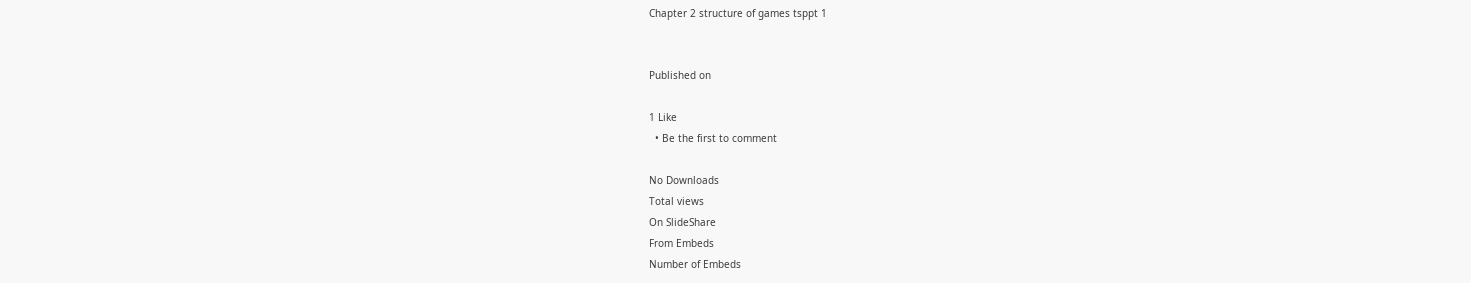Chapter 2 structure of games tsppt 1


Published on

1 Like
  • Be the first to comment

No Downloads
Total views
On SlideShare
From Embeds
Number of Embeds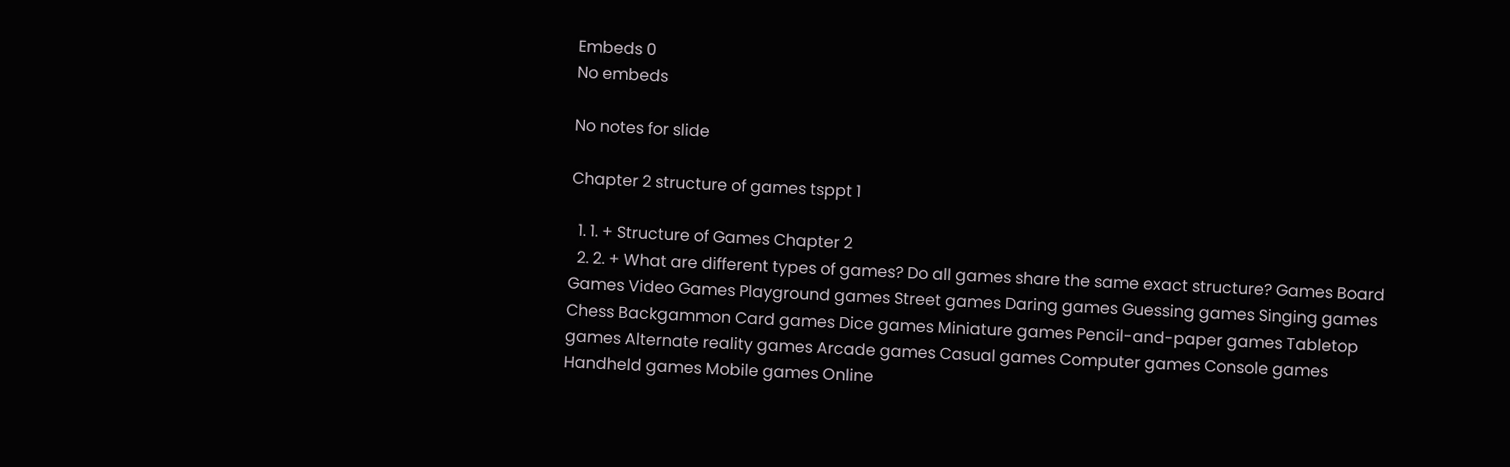Embeds 0
No embeds

No notes for slide

Chapter 2 structure of games tsppt 1

  1. 1. + Structure of Games Chapter 2
  2. 2. + What are different types of games? Do all games share the same exact structure? Games Board Games Video Games Playground games Street games Daring games Guessing games Singing games Chess Backgammon Card games Dice games Miniature games Pencil-and-paper games Tabletop games Alternate reality games Arcade games Casual games Computer games Console games Handheld games Mobile games Online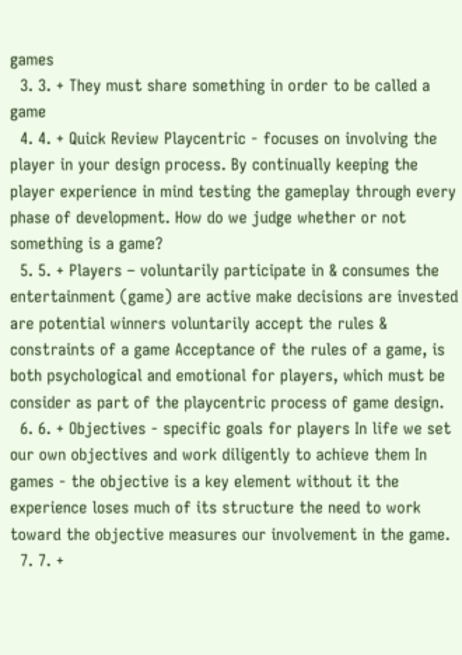games
  3. 3. + They must share something in order to be called a game
  4. 4. + Quick Review Playcentric - focuses on involving the player in your design process. By continually keeping the player experience in mind testing the gameplay through every phase of development. How do we judge whether or not something is a game?
  5. 5. + Players – voluntarily participate in & consumes the entertainment (game) are active make decisions are invested are potential winners voluntarily accept the rules & constraints of a game Acceptance of the rules of a game, is both psychological and emotional for players, which must be consider as part of the playcentric process of game design.
  6. 6. + Objectives - specific goals for players In life we set our own objectives and work diligently to achieve them In games - the objective is a key element without it the experience loses much of its structure the need to work toward the objective measures our involvement in the game.
  7. 7. +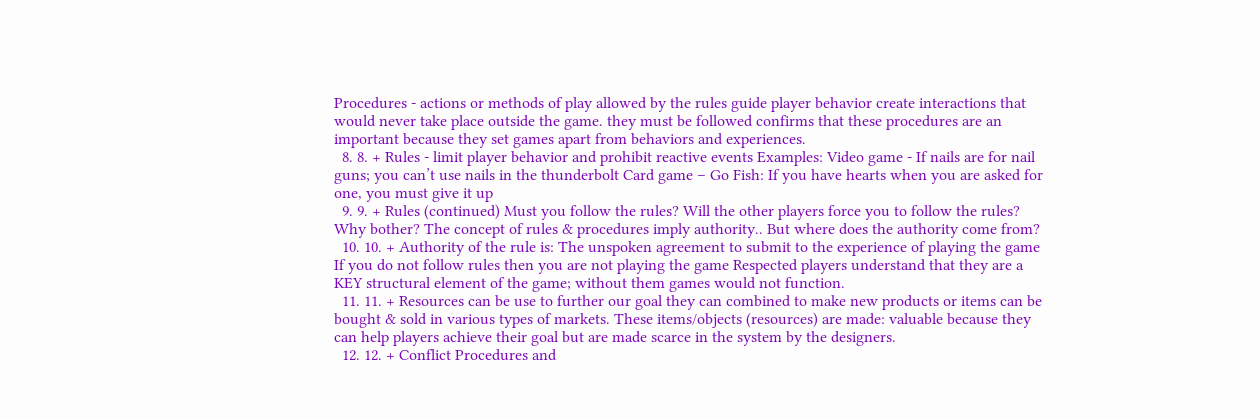Procedures - actions or methods of play allowed by the rules guide player behavior create interactions that would never take place outside the game. they must be followed confirms that these procedures are an important because they set games apart from behaviors and experiences.
  8. 8. + Rules - limit player behavior and prohibit reactive events Examples: Video game - If nails are for nail guns; you can’t use nails in the thunderbolt Card game – Go Fish: If you have hearts when you are asked for one, you must give it up
  9. 9. + Rules (continued) Must you follow the rules? Will the other players force you to follow the rules? Why bother? The concept of rules & procedures imply authority.. But where does the authority come from?
  10. 10. + Authority of the rule is: The unspoken agreement to submit to the experience of playing the game If you do not follow rules then you are not playing the game Respected players understand that they are a KEY structural element of the game; without them games would not function.
  11. 11. + Resources can be use to further our goal they can combined to make new products or items can be bought & sold in various types of markets. These items/objects (resources) are made: valuable because they can help players achieve their goal but are made scarce in the system by the designers.
  12. 12. + Conflict Procedures and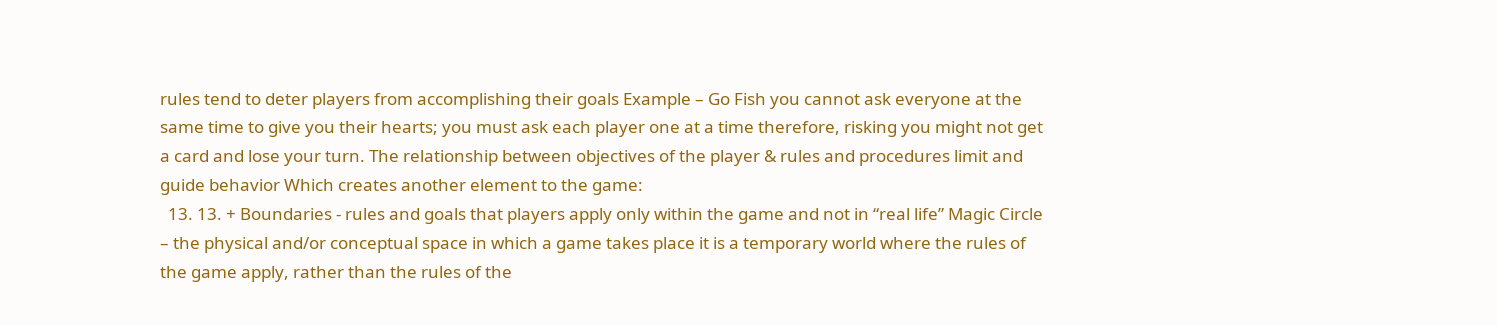rules tend to deter players from accomplishing their goals Example – Go Fish you cannot ask everyone at the same time to give you their hearts; you must ask each player one at a time therefore, risking you might not get a card and lose your turn. The relationship between objectives of the player & rules and procedures limit and guide behavior Which creates another element to the game:
  13. 13. + Boundaries - rules and goals that players apply only within the game and not in “real life” Magic Circle – the physical and/or conceptual space in which a game takes place it is a temporary world where the rules of the game apply, rather than the rules of the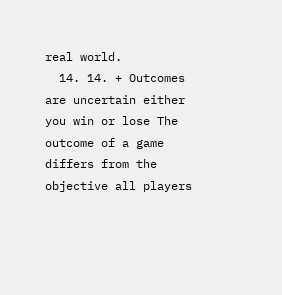real world.
  14. 14. + Outcomes are uncertain either you win or lose The outcome of a game differs from the objective all players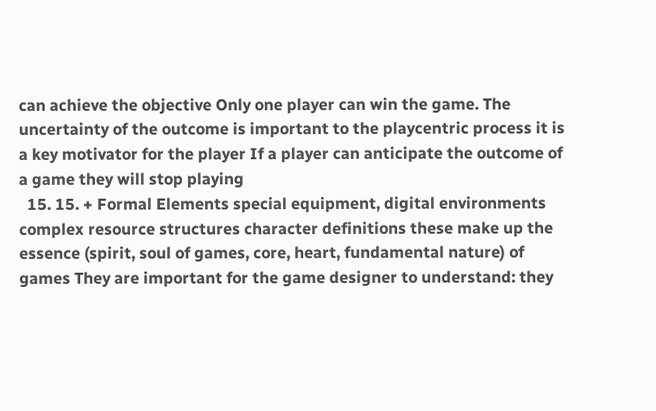can achieve the objective Only one player can win the game. The uncertainty of the outcome is important to the playcentric process it is a key motivator for the player If a player can anticipate the outcome of a game they will stop playing
  15. 15. + Formal Elements special equipment, digital environments complex resource structures character definitions these make up the essence (spirit, soul of games, core, heart, fundamental nature) of games They are important for the game designer to understand: they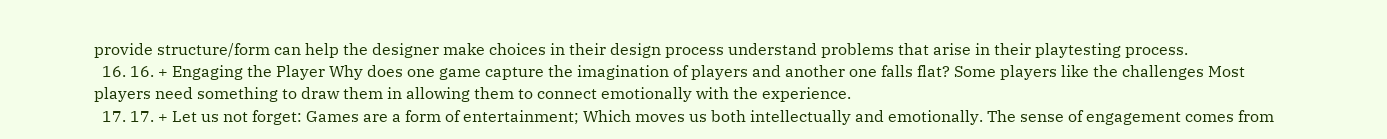provide structure/form can help the designer make choices in their design process understand problems that arise in their playtesting process.
  16. 16. + Engaging the Player Why does one game capture the imagination of players and another one falls flat? Some players like the challenges Most players need something to draw them in allowing them to connect emotionally with the experience.
  17. 17. + Let us not forget: Games are a form of entertainment; Which moves us both intellectually and emotionally. The sense of engagement comes from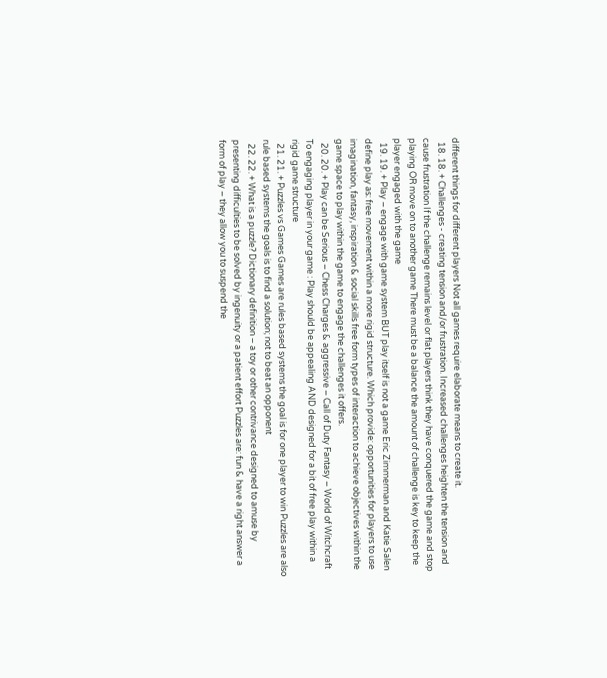different things for different players Not all games require elaborate means to create it.
  18. 18. + Challenges - creating tension and/or frustration. Increased challenges heighten the tension and cause frustration If the challenge remains level or flat players think they have conquered the game and stop playing OR move on to another game There must be a balance the amount of challenge is key to keep the player engaged with the game
  19. 19. + Play – engage with game system BUT play itself is not a game Eric Zimmerman and Katie Salen define play as: free movement within a more rigid structure. Which provide: opportunities for players to use imagination, fantasy, inspiration & social skills free form types of interaction to achieve objectives within the game space to play within the game to engage the challenges it offers.
  20. 20. + Play can be Serious – Chess Charges & aggressive – Call of Duty Fantasy – World of Witchcraft To engaging player in your game : Play should be appealing AND designed for a bit of free play within a rigid game structure
  21. 21. + Puzzles vs Games Games are rules based systems the goal is for one player to win Puzzles are also rule based systems the goals is to find a solution; not to beat an opponent
  22. 22. + What is a puzzle? Dictionary definition – a toy or other contrivance designed to amuse by presenting difficulties to be solved by ingenuity or a patient effort Puzzles are: fun & have a right answer a form of play – they allow you to suspend the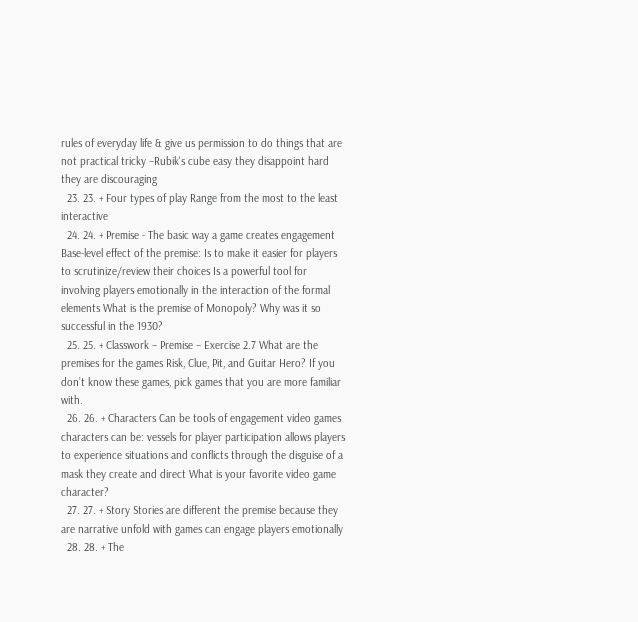rules of everyday life & give us permission to do things that are not practical tricky –Rubik's cube easy they disappoint hard they are discouraging
  23. 23. + Four types of play Range from the most to the least interactive
  24. 24. + Premise - The basic way a game creates engagement Base-level effect of the premise: Is to make it easier for players to scrutinize/review their choices Is a powerful tool for involving players emotionally in the interaction of the formal elements What is the premise of Monopoly? Why was it so successful in the 1930?
  25. 25. + Classwork – Premise – Exercise 2.7 What are the premises for the games Risk, Clue, Pit, and Guitar Hero? If you don’t know these games, pick games that you are more familiar with.
  26. 26. + Characters Can be tools of engagement video games characters can be: vessels for player participation allows players to experience situations and conflicts through the disguise of a mask they create and direct What is your favorite video game character?
  27. 27. + Story Stories are different the premise because they are narrative unfold with games can engage players emotionally
  28. 28. + The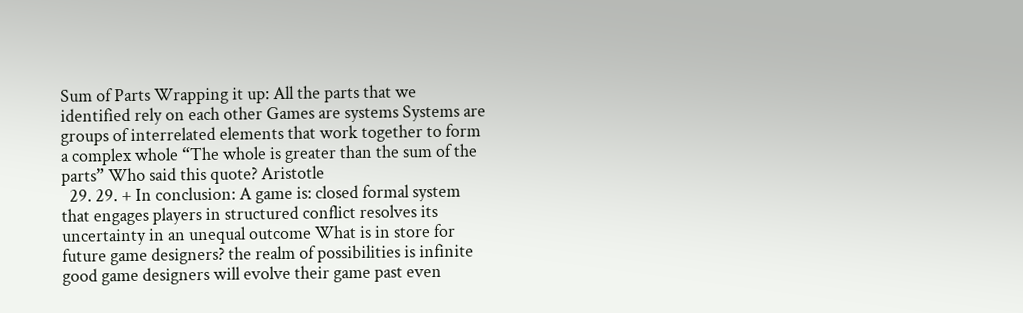Sum of Parts Wrapping it up: All the parts that we identified rely on each other Games are systems Systems are groups of interrelated elements that work together to form a complex whole “The whole is greater than the sum of the parts” Who said this quote? Aristotle
  29. 29. + In conclusion: A game is: closed formal system that engages players in structured conflict resolves its uncertainty in an unequal outcome What is in store for future game designers? the realm of possibilities is infinite good game designers will evolve their game past even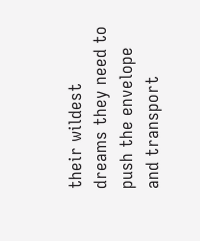their wildest dreams they need to push the envelope and transport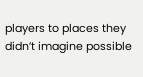players to places they didn’t imagine possible